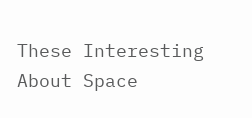These Interesting About Space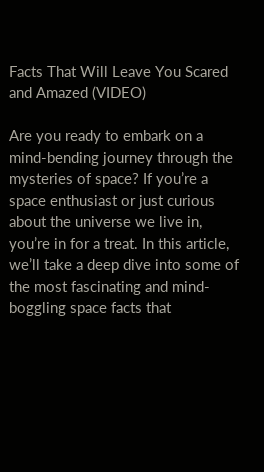Facts That Will Leave You Scared and Amazed (VIDEO)

Are you ready to embark on a mind-bending journey through the mysteries of space? If you’re a space enthusiast or just curious about the universe we live in, you’re in for a treat. In this article, we’ll take a deep dive into some of the most fascinating and mind-boggling space facts that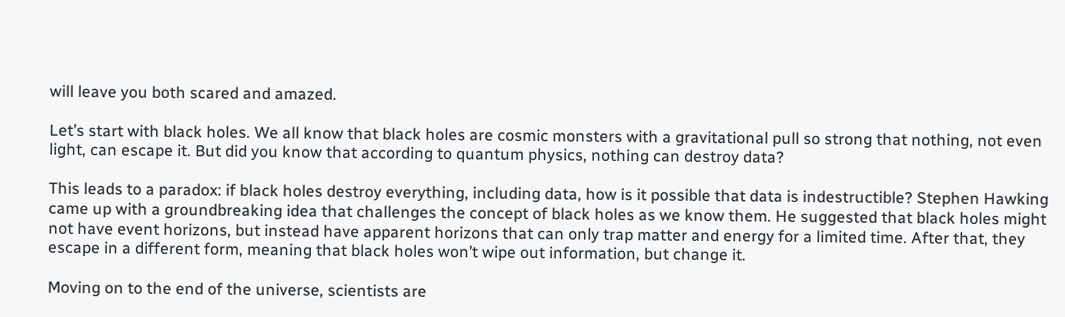will leave you both scared and amazed.

Let’s start with black holes. We all know that black holes are cosmic monsters with a gravitational pull so strong that nothing, not even light, can escape it. But did you know that according to quantum physics, nothing can destroy data?

This leads to a paradox: if black holes destroy everything, including data, how is it possible that data is indestructible? Stephen Hawking came up with a groundbreaking idea that challenges the concept of black holes as we know them. He suggested that black holes might not have event horizons, but instead have apparent horizons that can only trap matter and energy for a limited time. After that, they escape in a different form, meaning that black holes won’t wipe out information, but change it.

Moving on to the end of the universe, scientists are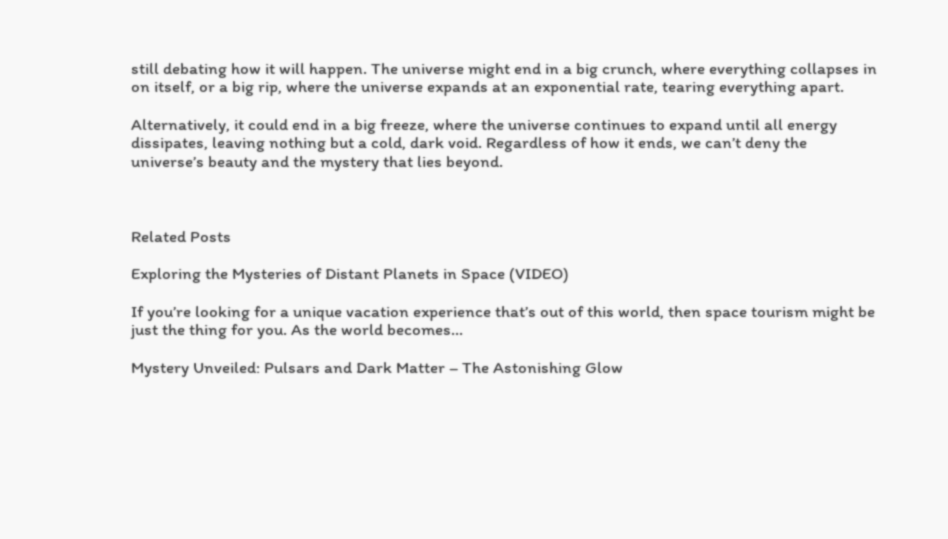still debating how it will happen. The universe might end in a big crunch, where everything collapses in on itself, or a big rip, where the universe expands at an exponential rate, tearing everything apart.

Alternatively, it could end in a big freeze, where the universe continues to expand until all energy dissipates, leaving nothing but a cold, dark void. Regardless of how it ends, we can’t deny the universe’s beauty and the mystery that lies beyond.



Related Posts

Exploring the Mysteries of Distant Planets in Space (VIDEO)

If you’re looking for a unique vacation experience that’s out of this world, then space tourism might be just the thing for you. As the world becomes…

Mystery Unveiled: Pulsars and Dark Matter – The Astonishing Glow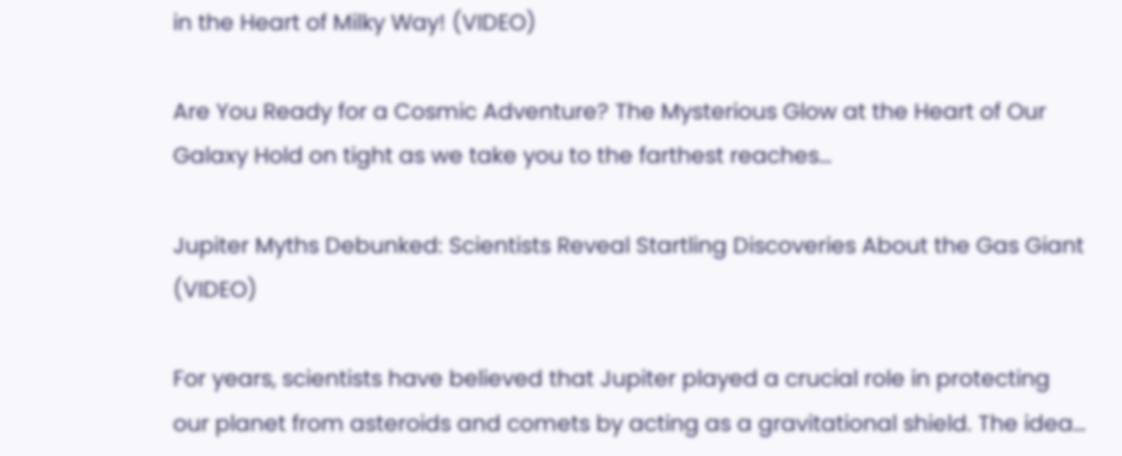in the Heart of Milky Way! (VIDEO)

Are You Ready for a Cosmic Adventure? The Mysterious Glow at the Heart of Our Galaxy Hold on tight as we take you to the farthest reaches…

Jupiter Myths Debunked: Scientists Reveal Startling Discoveries About the Gas Giant (VIDEO)

For years, scientists have believed that Jupiter played a crucial role in protecting our planet from asteroids and comets by acting as a gravitational shield. The idea…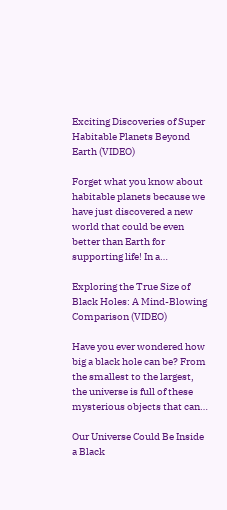Exciting Discoveries of Super Habitable Planets Beyond Earth (VIDEO)

Forget what you know about habitable planets because we have just discovered a new world that could be even better than Earth for supporting life! In a…

Exploring the True Size of Black Holes: A Mind-Blowing Comparison (VIDEO)

Have you ever wondered how big a black hole can be? From the smallest to the largest, the universe is full of these mysterious objects that can…

Our Universe Could Be Inside a Black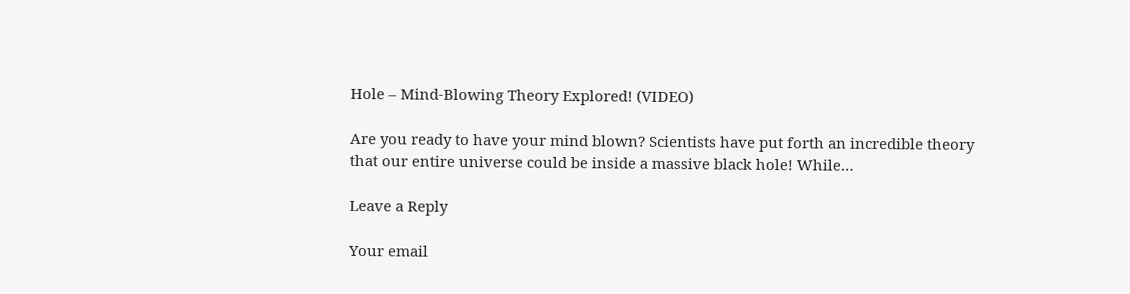Hole – Mind-Blowing Theory Explored! (VIDEO)

Are you ready to have your mind blown? Scientists have put forth an incredible theory that our entire universe could be inside a massive black hole! While…

Leave a Reply

Your email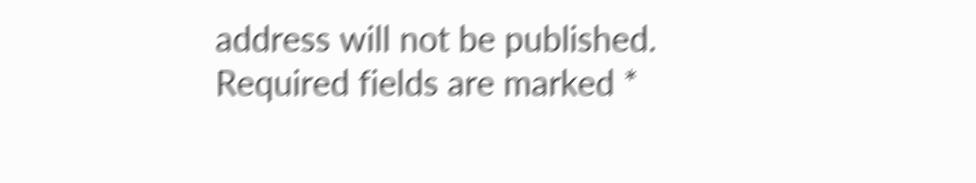address will not be published. Required fields are marked *